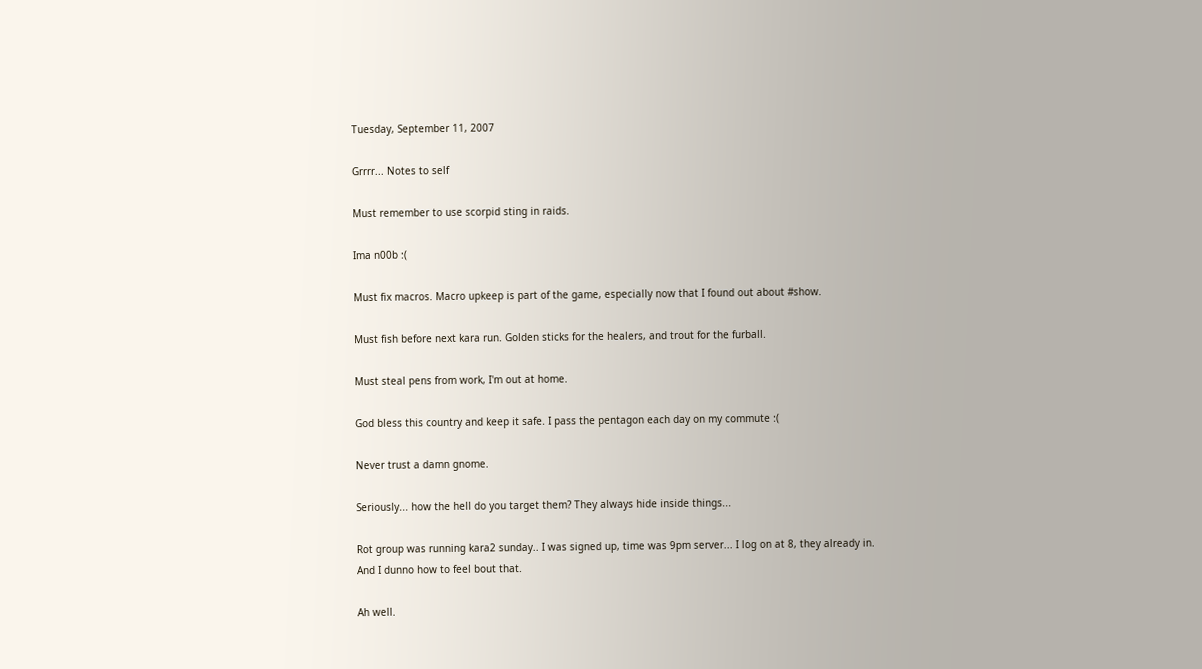Tuesday, September 11, 2007

Grrrr... Notes to self

Must remember to use scorpid sting in raids.

Ima n00b :(

Must fix macros. Macro upkeep is part of the game, especially now that I found out about #show.

Must fish before next kara run. Golden sticks for the healers, and trout for the furball.

Must steal pens from work, I'm out at home.

God bless this country and keep it safe. I pass the pentagon each day on my commute :(

Never trust a damn gnome.

Seriously... how the hell do you target them? They always hide inside things...

Rot group was running kara2 sunday.. I was signed up, time was 9pm server... I log on at 8, they already in.
And I dunno how to feel bout that.

Ah well.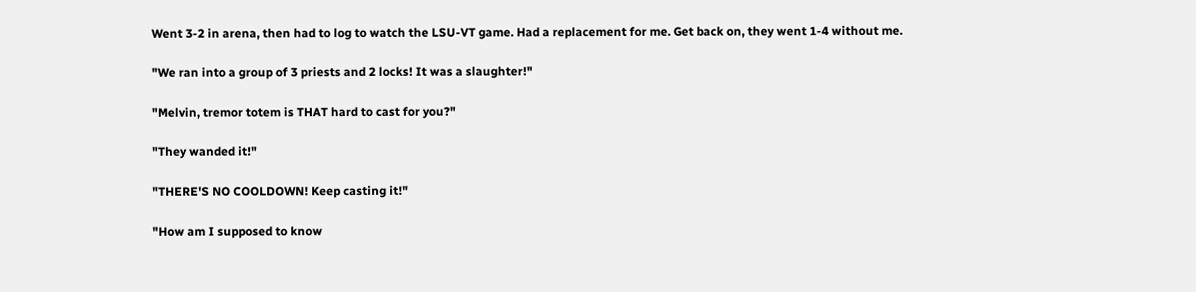Went 3-2 in arena, then had to log to watch the LSU-VT game. Had a replacement for me. Get back on, they went 1-4 without me.

"We ran into a group of 3 priests and 2 locks! It was a slaughter!"

"Melvin, tremor totem is THAT hard to cast for you?"

"They wanded it!"

"THERE'S NO COOLDOWN! Keep casting it!"

"How am I supposed to know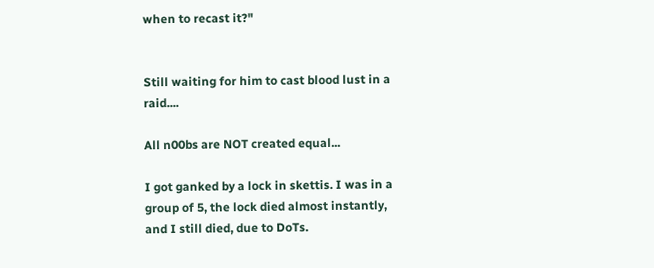when to recast it?"


Still waiting for him to cast blood lust in a raid....

All n00bs are NOT created equal...

I got ganked by a lock in skettis. I was in a group of 5, the lock died almost instantly, and I still died, due to DoTs.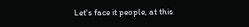Let's face it people, at this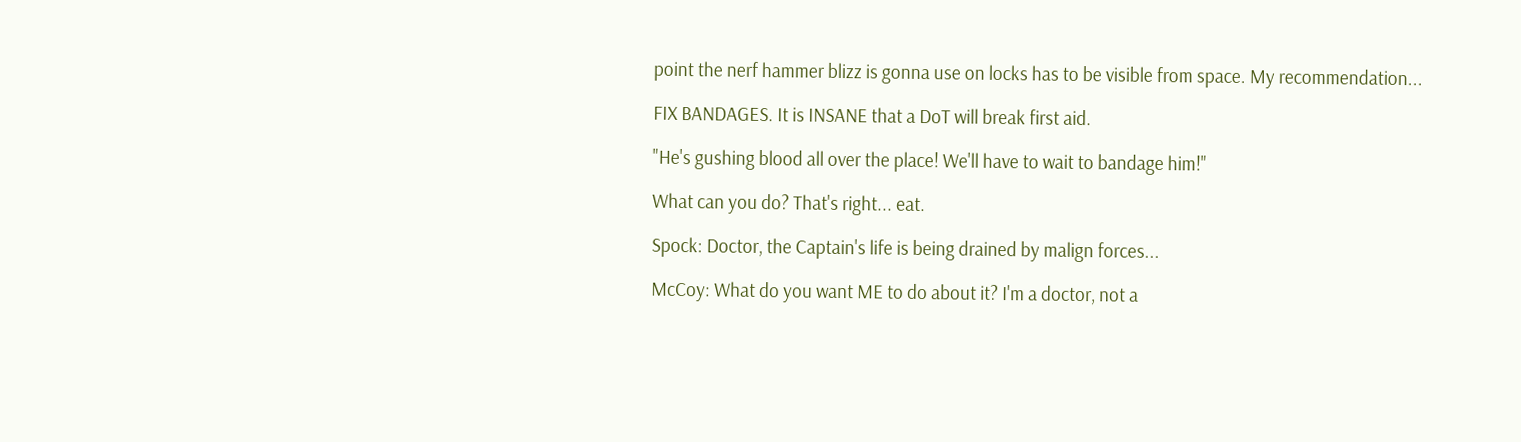point the nerf hammer blizz is gonna use on locks has to be visible from space. My recommendation...

FIX BANDAGES. It is INSANE that a DoT will break first aid.

"He's gushing blood all over the place! We'll have to wait to bandage him!"

What can you do? That's right... eat.

Spock: Doctor, the Captain's life is being drained by malign forces...

McCoy: What do you want ME to do about it? I'm a doctor, not a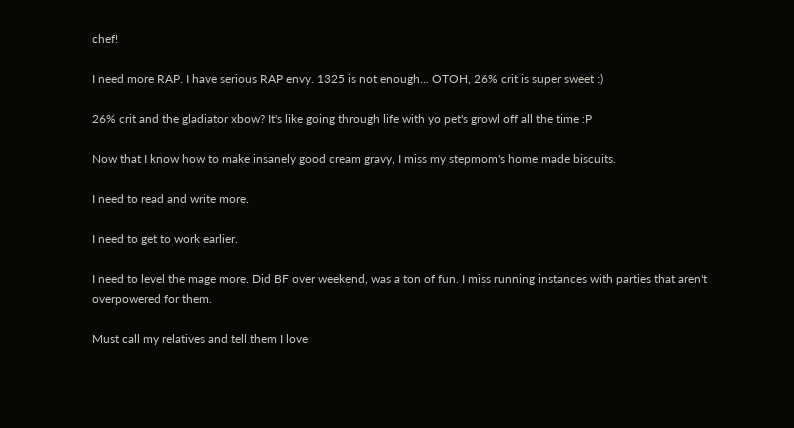chef!

I need more RAP. I have serious RAP envy. 1325 is not enough... OTOH, 26% crit is super sweet :)

26% crit and the gladiator xbow? It's like going through life with yo pet's growl off all the time :P

Now that I know how to make insanely good cream gravy, I miss my stepmom's home made biscuits.

I need to read and write more.

I need to get to work earlier.

I need to level the mage more. Did BF over weekend, was a ton of fun. I miss running instances with parties that aren't overpowered for them.

Must call my relatives and tell them I love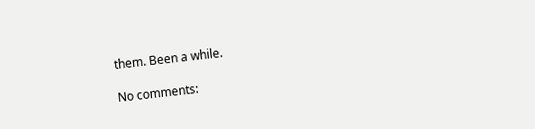them. Been a while.

No comments: